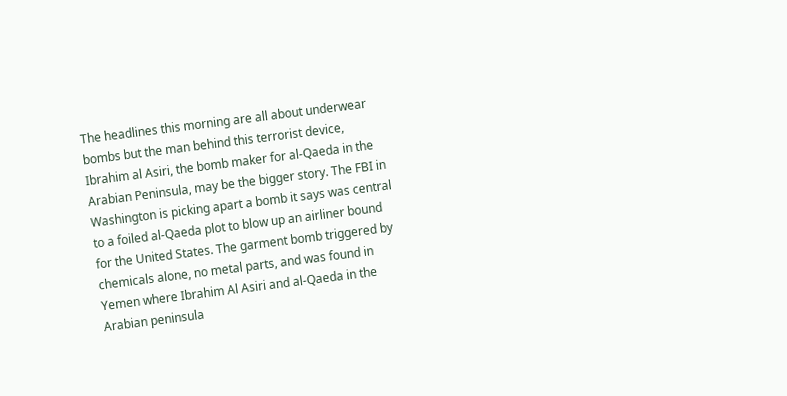The headlines this morning are all about underwear bombs but the man behind this terrorist device, Ibrahim al Asiri, the bomb maker for al-Qaeda in the Arabian Peninsula, may be the bigger story. The FBI in Washington is picking apart a bomb it says was central to a foiled al-Qaeda plot to blow up an airliner bound for the United States. The garment bomb triggered by chemicals alone, no metal parts, and was found in Yemen where Ibrahim Al Asiri and al-Qaeda in the Arabian peninsula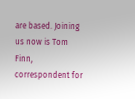are based. Joining us now is Tom Finn, correspondent for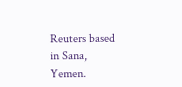Reuters based in Sana, Yemen.